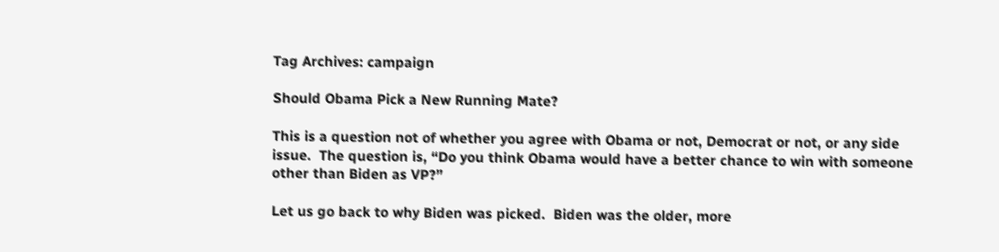Tag Archives: campaign

Should Obama Pick a New Running Mate?

This is a question not of whether you agree with Obama or not, Democrat or not, or any side issue.  The question is, “Do you think Obama would have a better chance to win with someone other than Biden as VP?”

Let us go back to why Biden was picked.  Biden was the older, more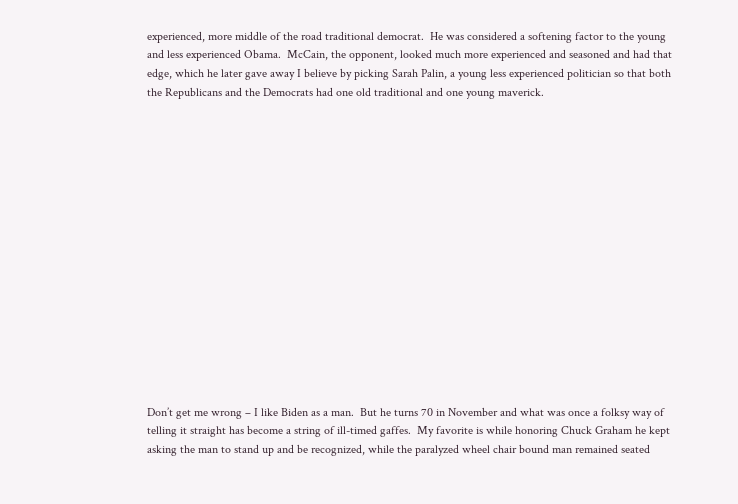experienced, more middle of the road traditional democrat.  He was considered a softening factor to the young and less experienced Obama.  McCain, the opponent, looked much more experienced and seasoned and had that edge, which he later gave away I believe by picking Sarah Palin, a young less experienced politician so that both the Republicans and the Democrats had one old traditional and one young maverick.
















Don’t get me wrong – I like Biden as a man.  But he turns 70 in November and what was once a folksy way of telling it straight has become a string of ill-timed gaffes.  My favorite is while honoring Chuck Graham he kept asking the man to stand up and be recognized, while the paralyzed wheel chair bound man remained seated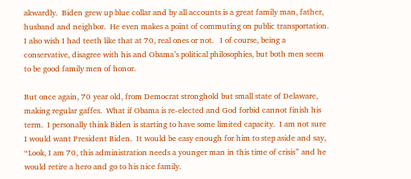akwardly.  Biden grew up blue collar and by all accounts is a great family man, father, husband and neighbor.  He even makes a point of commuting on public transportation.  I also wish I had teeth like that at 70, real ones or not.   I of course, being a conservative, disagree with his and Obama’s political philosophies, but both men seem to be good family men of honor.

But once again, 70 year old, from Democrat stronghold but small state of Delaware, making regular gaffes.  What if Obama is re-elected and God forbid cannot finish his term.  I personally think Biden is starting to have some limited capacity.  I am not sure I would want President Biden.  It would be easy enough for him to step aside and say, “Look, I am 70, this administration needs a younger man in this time of crisis” and he would retire a hero and go to his nice family.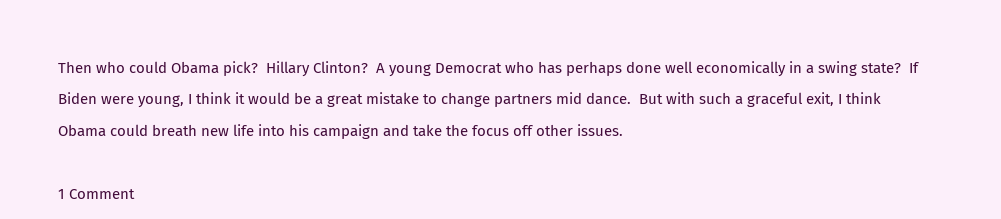Then who could Obama pick?  Hillary Clinton?  A young Democrat who has perhaps done well economically in a swing state?  If Biden were young, I think it would be a great mistake to change partners mid dance.  But with such a graceful exit, I think Obama could breath new life into his campaign and take the focus off other issues.

1 Comment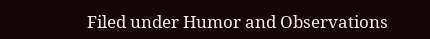Filed under Humor and Observations